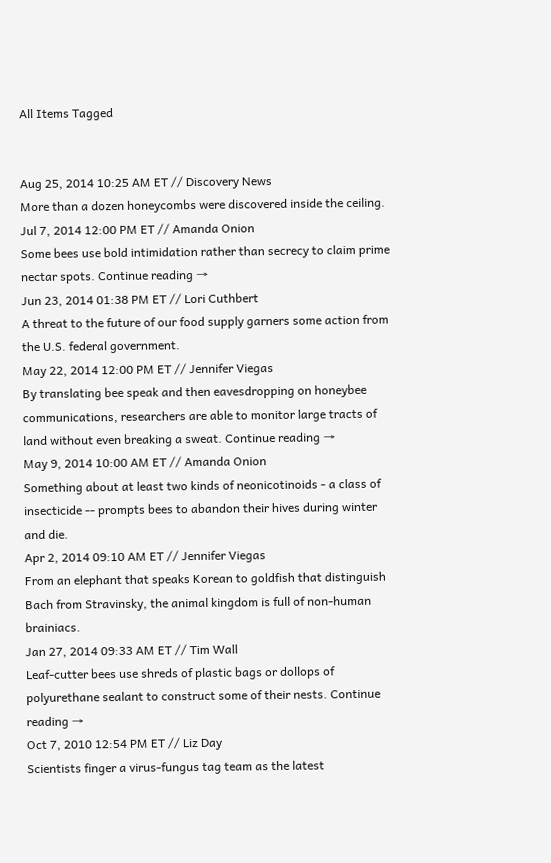All Items Tagged


Aug 25, 2014 10:25 AM ET // Discovery News
More than a dozen honeycombs were discovered inside the ceiling.
Jul 7, 2014 12:00 PM ET // Amanda Onion
Some bees use bold intimidation rather than secrecy to claim prime nectar spots. Continue reading →
Jun 23, 2014 01:38 PM ET // Lori Cuthbert
A threat to the future of our food supply garners some action from the U.S. federal government.
May 22, 2014 12:00 PM ET // Jennifer Viegas
By translating bee speak and then eavesdropping on honeybee communications, researchers are able to monitor large tracts of land without even breaking a sweat. Continue reading →
May 9, 2014 10:00 AM ET // Amanda Onion
Something about at least two kinds of neonicotinoids - a class of insecticide -- prompts bees to abandon their hives during winter and die.
Apr 2, 2014 09:10 AM ET // Jennifer Viegas
From an elephant that speaks Korean to goldfish that distinguish Bach from Stravinsky, the animal kingdom is full of non-human brainiacs.
Jan 27, 2014 09:33 AM ET // Tim Wall
Leaf-cutter bees use shreds of plastic bags or dollops of polyurethane sealant to construct some of their nests. Continue reading →
Oct 7, 2010 12:54 PM ET // Liz Day
Scientists finger a virus-fungus tag team as the latest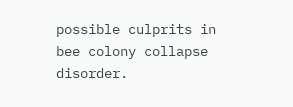possible culprits in bee colony collapse disorder.